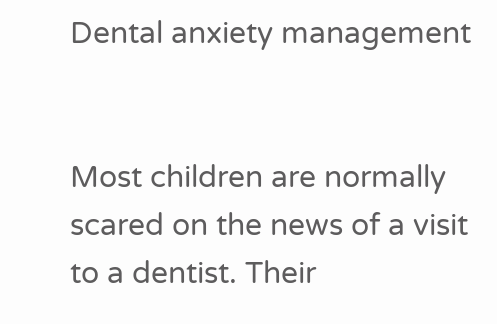Dental anxiety management


Most children are normally scared on the news of a visit to a dentist. Their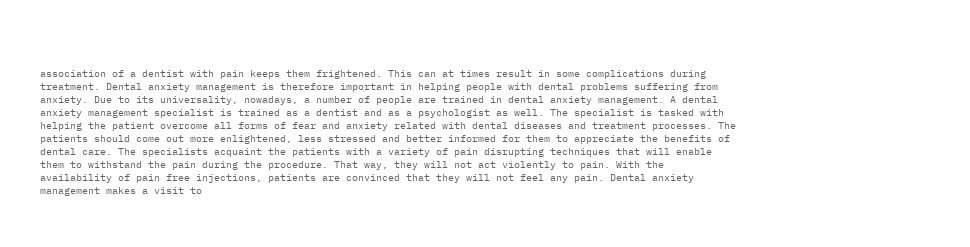association of a dentist with pain keeps them frightened. This can at times result in some complications during treatment. Dental anxiety management is therefore important in helping people with dental problems suffering from anxiety. Due to its universality, nowadays, a number of people are trained in dental anxiety management. A dental anxiety management specialist is trained as a dentist and as a psychologist as well. The specialist is tasked with helping the patient overcome all forms of fear and anxiety related with dental diseases and treatment processes. The patients should come out more enlightened, less stressed and better informed for them to appreciate the benefits of dental care. The specialists acquaint the patients with a variety of pain disrupting techniques that will enable them to withstand the pain during the procedure. That way, they will not act violently to pain. With the availability of pain free injections, patients are convinced that they will not feel any pain. Dental anxiety management makes a visit to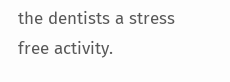the dentists a stress free activity.